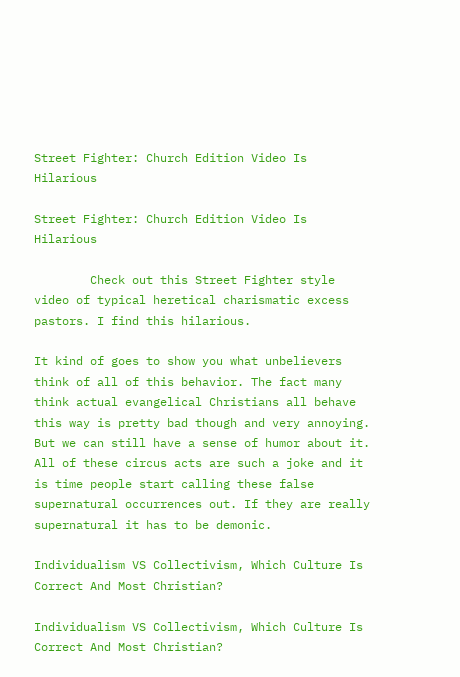Street Fighter: Church Edition Video Is Hilarious

Street Fighter: Church Edition Video Is Hilarious

        Check out this Street Fighter style video of typical heretical charismatic excess pastors. I find this hilarious.

It kind of goes to show you what unbelievers think of all of this behavior. The fact many think actual evangelical Christians all behave this way is pretty bad though and very annoying. But we can still have a sense of humor about it. All of these circus acts are such a joke and it is time people start calling these false supernatural occurrences out. If they are really supernatural it has to be demonic.

Individualism VS Collectivism, Which Culture Is Correct And Most Christian?

Individualism VS Collectivism, Which Culture Is Correct And Most Christian?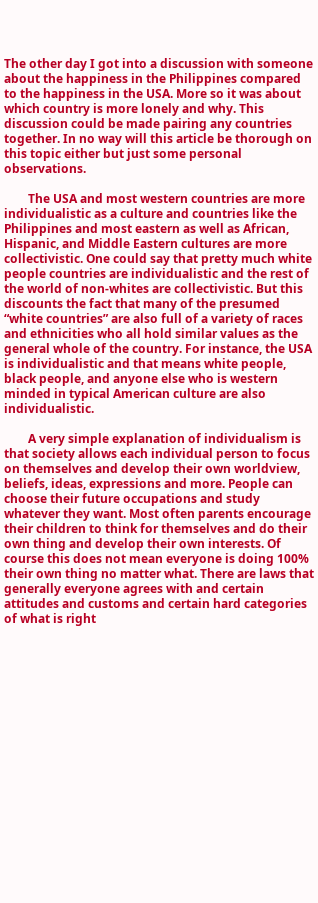The other day I got into a discussion with someone about the happiness in the Philippines compared to the happiness in the USA. More so it was about which country is more lonely and why. This discussion could be made pairing any countries together. In no way will this article be thorough on this topic either but just some personal observations.

        The USA and most western countries are more individualistic as a culture and countries like the Philippines and most eastern as well as African, Hispanic, and Middle Eastern cultures are more collectivistic. One could say that pretty much white people countries are individualistic and the rest of the world of non-whites are collectivistic. But this discounts the fact that many of the presumed “white countries” are also full of a variety of races and ethnicities who all hold similar values as the general whole of the country. For instance, the USA is individualistic and that means white people, black people, and anyone else who is western minded in typical American culture are also individualistic.

        A very simple explanation of individualism is that society allows each individual person to focus on themselves and develop their own worldview, beliefs, ideas, expressions and more. People can choose their future occupations and study whatever they want. Most often parents encourage their children to think for themselves and do their own thing and develop their own interests. Of course this does not mean everyone is doing 100% their own thing no matter what. There are laws that generally everyone agrees with and certain attitudes and customs and certain hard categories of what is right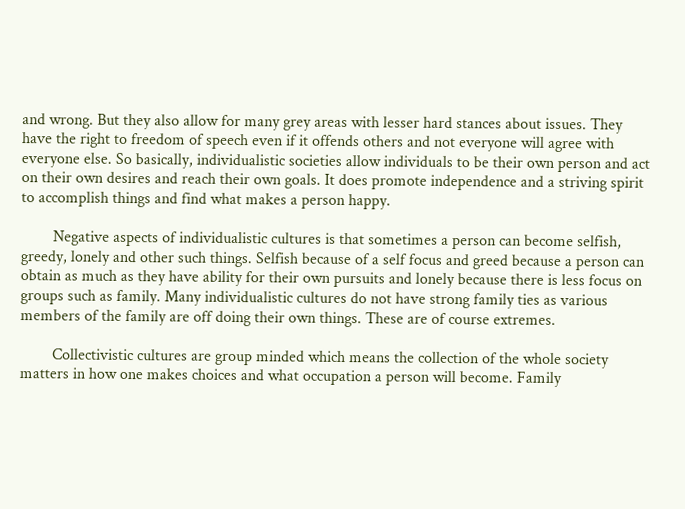and wrong. But they also allow for many grey areas with lesser hard stances about issues. They have the right to freedom of speech even if it offends others and not everyone will agree with everyone else. So basically, individualistic societies allow individuals to be their own person and act on their own desires and reach their own goals. It does promote independence and a striving spirit to accomplish things and find what makes a person happy.

        Negative aspects of individualistic cultures is that sometimes a person can become selfish, greedy, lonely and other such things. Selfish because of a self focus and greed because a person can obtain as much as they have ability for their own pursuits and lonely because there is less focus on groups such as family. Many individualistic cultures do not have strong family ties as various members of the family are off doing their own things. These are of course extremes.

        Collectivistic cultures are group minded which means the collection of the whole society matters in how one makes choices and what occupation a person will become. Family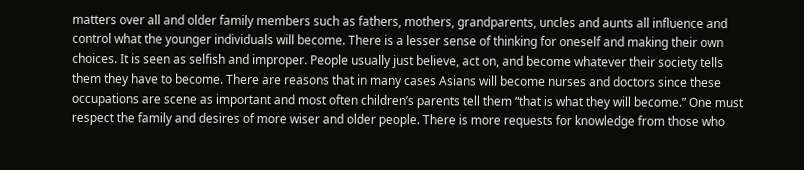matters over all and older family members such as fathers, mothers, grandparents, uncles and aunts all influence and control what the younger individuals will become. There is a lesser sense of thinking for oneself and making their own choices. It is seen as selfish and improper. People usually just believe, act on, and become whatever their society tells them they have to become. There are reasons that in many cases Asians will become nurses and doctors since these occupations are scene as important and most often children’s parents tell them “that is what they will become.” One must respect the family and desires of more wiser and older people. There is more requests for knowledge from those who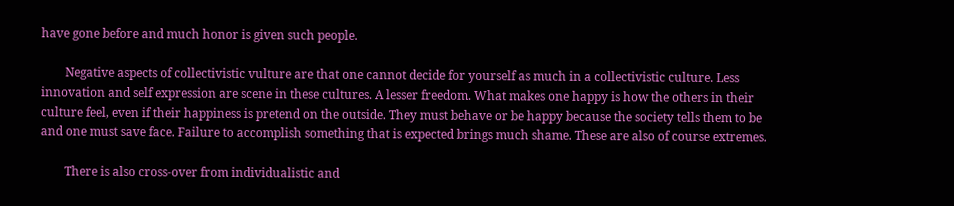have gone before and much honor is given such people.

        Negative aspects of collectivistic vulture are that one cannot decide for yourself as much in a collectivistic culture. Less innovation and self expression are scene in these cultures. A lesser freedom. What makes one happy is how the others in their culture feel, even if their happiness is pretend on the outside. They must behave or be happy because the society tells them to be and one must save face. Failure to accomplish something that is expected brings much shame. These are also of course extremes.

        There is also cross-over from individualistic and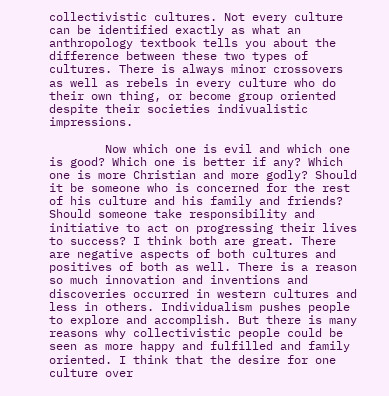collectivistic cultures. Not every culture can be identified exactly as what an anthropology textbook tells you about the difference between these two types of cultures. There is always minor crossovers as well as rebels in every culture who do their own thing, or become group oriented despite their societies indivualistic impressions.

        Now which one is evil and which one is good? Which one is better if any? Which one is more Christian and more godly? Should it be someone who is concerned for the rest of his culture and his family and friends? Should someone take responsibility and initiative to act on progressing their lives to success? I think both are great. There are negative aspects of both cultures and positives of both as well. There is a reason so much innovation and inventions and discoveries occurred in western cultures and less in others. Individualism pushes people to explore and accomplish. But there is many reasons why collectivistic people could be seen as more happy and fulfilled and family oriented. I think that the desire for one culture over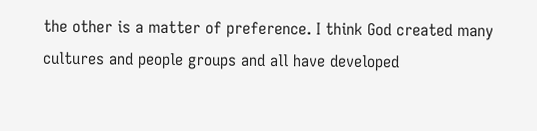the other is a matter of preference. I think God created many cultures and people groups and all have developed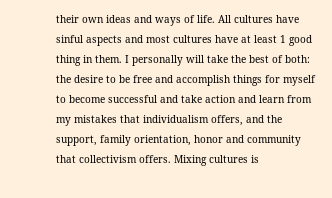their own ideas and ways of life. All cultures have sinful aspects and most cultures have at least 1 good thing in them. I personally will take the best of both: the desire to be free and accomplish things for myself to become successful and take action and learn from my mistakes that individualism offers, and the support, family orientation, honor and community that collectivism offers. Mixing cultures is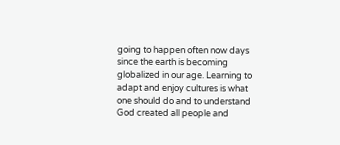going to happen often now days since the earth is becoming globalized in our age. Learning to adapt and enjoy cultures is what one should do and to understand God created all people and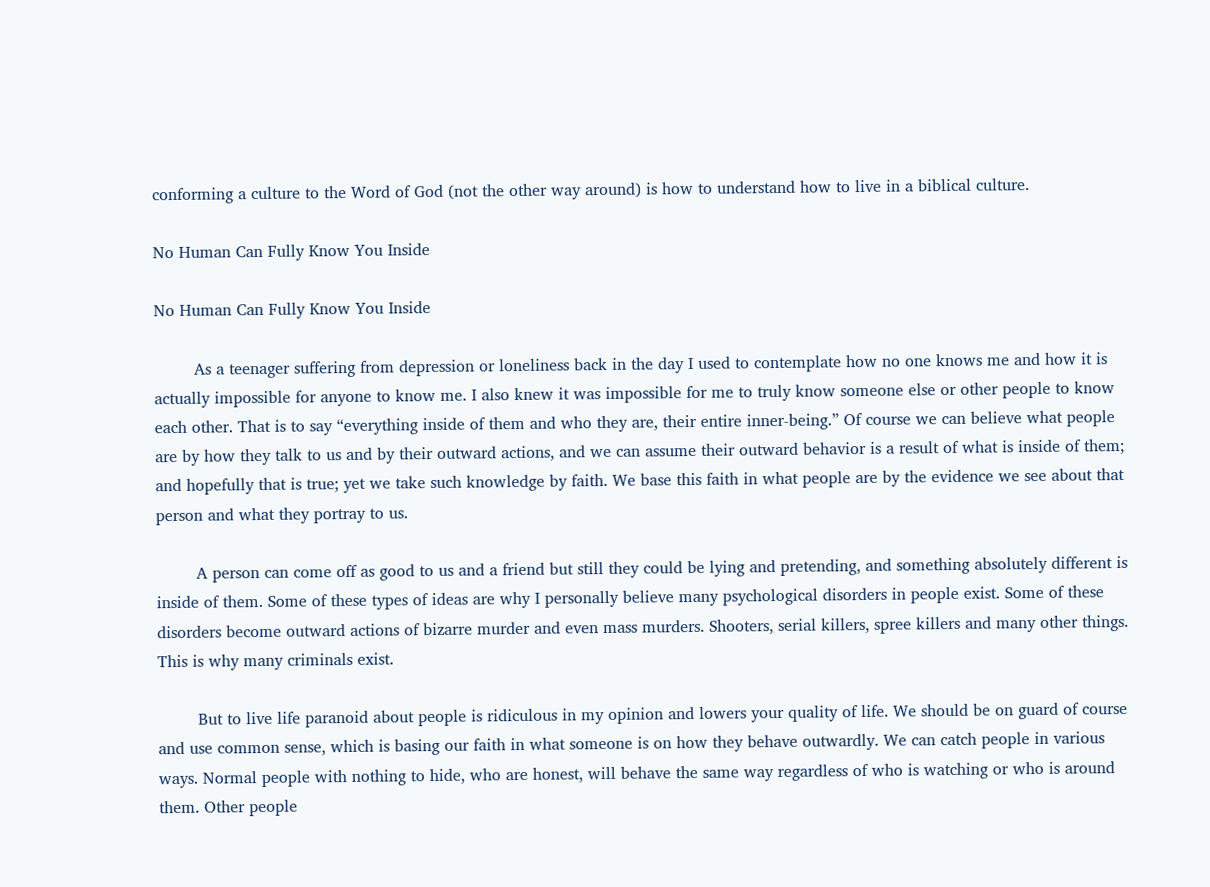conforming a culture to the Word of God (not the other way around) is how to understand how to live in a biblical culture.

No Human Can Fully Know You Inside

No Human Can Fully Know You Inside

        As a teenager suffering from depression or loneliness back in the day I used to contemplate how no one knows me and how it is actually impossible for anyone to know me. I also knew it was impossible for me to truly know someone else or other people to know each other. That is to say “everything inside of them and who they are, their entire inner-being.” Of course we can believe what people are by how they talk to us and by their outward actions, and we can assume their outward behavior is a result of what is inside of them; and hopefully that is true; yet we take such knowledge by faith. We base this faith in what people are by the evidence we see about that person and what they portray to us.

        A person can come off as good to us and a friend but still they could be lying and pretending, and something absolutely different is inside of them. Some of these types of ideas are why I personally believe many psychological disorders in people exist. Some of these disorders become outward actions of bizarre murder and even mass murders. Shooters, serial killers, spree killers and many other things. This is why many criminals exist.

        But to live life paranoid about people is ridiculous in my opinion and lowers your quality of life. We should be on guard of course and use common sense, which is basing our faith in what someone is on how they behave outwardly. We can catch people in various ways. Normal people with nothing to hide, who are honest, will behave the same way regardless of who is watching or who is around them. Other people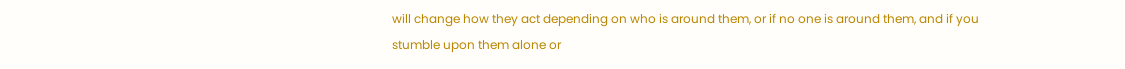will change how they act depending on who is around them, or if no one is around them, and if you stumble upon them alone or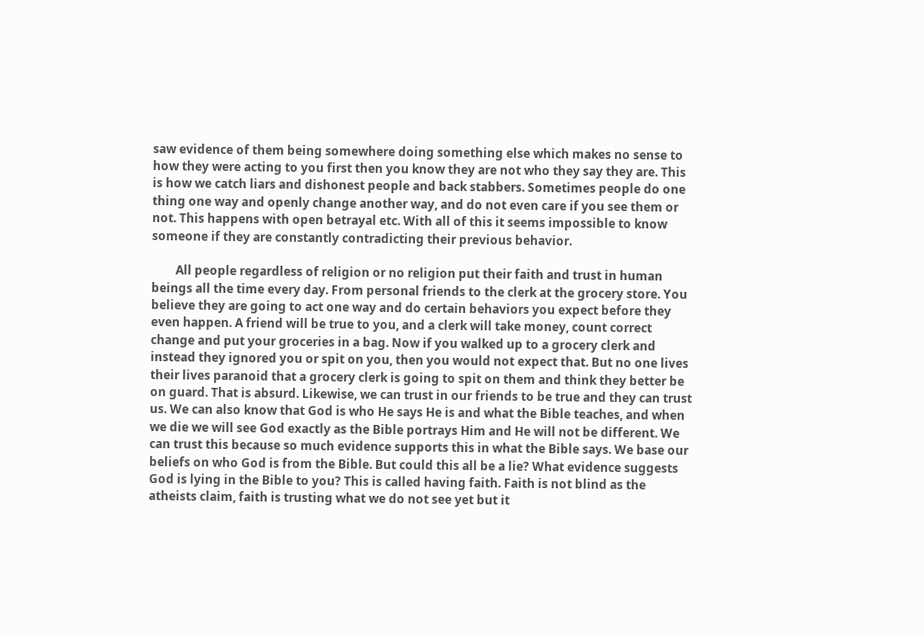saw evidence of them being somewhere doing something else which makes no sense to how they were acting to you first then you know they are not who they say they are. This is how we catch liars and dishonest people and back stabbers. Sometimes people do one thing one way and openly change another way, and do not even care if you see them or not. This happens with open betrayal etc. With all of this it seems impossible to know someone if they are constantly contradicting their previous behavior.

        All people regardless of religion or no religion put their faith and trust in human beings all the time every day. From personal friends to the clerk at the grocery store. You believe they are going to act one way and do certain behaviors you expect before they even happen. A friend will be true to you, and a clerk will take money, count correct change and put your groceries in a bag. Now if you walked up to a grocery clerk and instead they ignored you or spit on you, then you would not expect that. But no one lives their lives paranoid that a grocery clerk is going to spit on them and think they better be on guard. That is absurd. Likewise, we can trust in our friends to be true and they can trust us. We can also know that God is who He says He is and what the Bible teaches, and when we die we will see God exactly as the Bible portrays Him and He will not be different. We can trust this because so much evidence supports this in what the Bible says. We base our beliefs on who God is from the Bible. But could this all be a lie? What evidence suggests God is lying in the Bible to you? This is called having faith. Faith is not blind as the atheists claim, faith is trusting what we do not see yet but it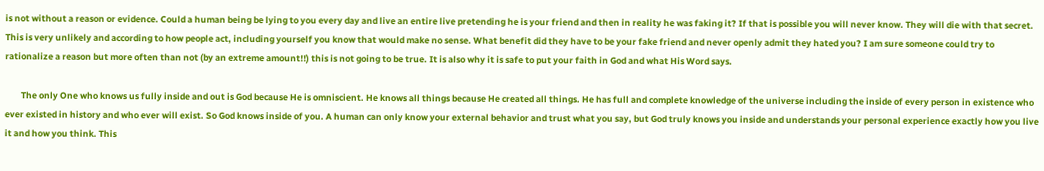is not without a reason or evidence. Could a human being be lying to you every day and live an entire live pretending he is your friend and then in reality he was faking it? If that is possible you will never know. They will die with that secret. This is very unlikely and according to how people act, including yourself you know that would make no sense. What benefit did they have to be your fake friend and never openly admit they hated you? I am sure someone could try to rationalize a reason but more often than not (by an extreme amount!!) this is not going to be true. It is also why it is safe to put your faith in God and what His Word says.

        The only One who knows us fully inside and out is God because He is omniscient. He knows all things because He created all things. He has full and complete knowledge of the universe including the inside of every person in existence who ever existed in history and who ever will exist. So God knows inside of you. A human can only know your external behavior and trust what you say, but God truly knows you inside and understands your personal experience exactly how you live it and how you think. This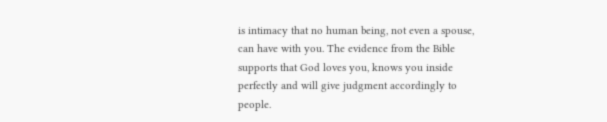is intimacy that no human being, not even a spouse, can have with you. The evidence from the Bible supports that God loves you, knows you inside perfectly and will give judgment accordingly to people.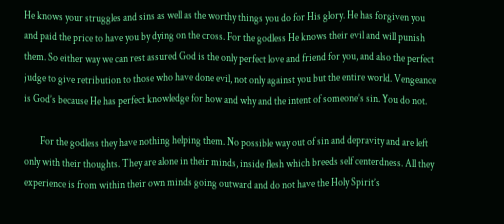He knows your struggles and sins as well as the worthy things you do for His glory. He has forgiven you and paid the price to have you by dying on the cross. For the godless He knows their evil and will punish them. So either way we can rest assured God is the only perfect love and friend for you, and also the perfect judge to give retribution to those who have done evil, not only against you but the entire world. Vengeance is God’s because He has perfect knowledge for how and why and the intent of someone’s sin. You do not.

        For the godless they have nothing helping them. No possible way out of sin and depravity and are left only with their thoughts. They are alone in their minds, inside flesh which breeds self centerdness. All they experience is from within their own minds going outward and do not have the Holy Spirit’s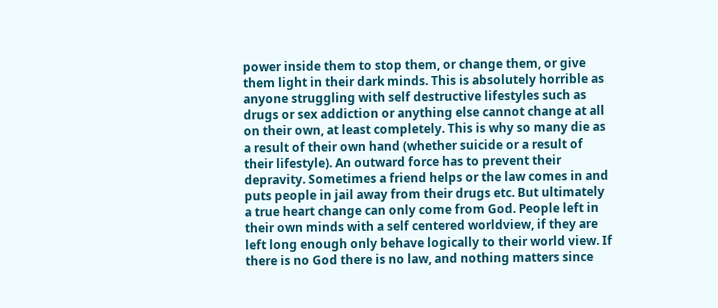power inside them to stop them, or change them, or give them light in their dark minds. This is absolutely horrible as anyone struggling with self destructive lifestyles such as drugs or sex addiction or anything else cannot change at all on their own, at least completely. This is why so many die as a result of their own hand (whether suicide or a result of their lifestyle). An outward force has to prevent their depravity. Sometimes a friend helps or the law comes in and puts people in jail away from their drugs etc. But ultimately a true heart change can only come from God. People left in their own minds with a self centered worldview, if they are left long enough only behave logically to their world view. If there is no God there is no law, and nothing matters since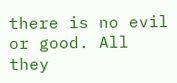there is no evil or good. All they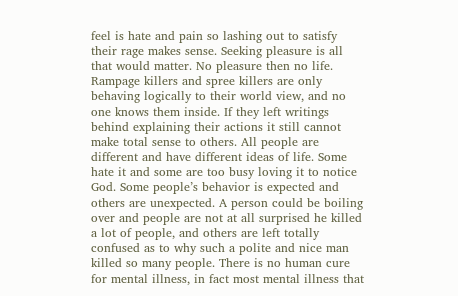feel is hate and pain so lashing out to satisfy their rage makes sense. Seeking pleasure is all that would matter. No pleasure then no life. Rampage killers and spree killers are only behaving logically to their world view, and no one knows them inside. If they left writings behind explaining their actions it still cannot make total sense to others. All people are different and have different ideas of life. Some hate it and some are too busy loving it to notice God. Some people’s behavior is expected and others are unexpected. A person could be boiling over and people are not at all surprised he killed a lot of people, and others are left totally confused as to why such a polite and nice man killed so many people. There is no human cure for mental illness, in fact most mental illness that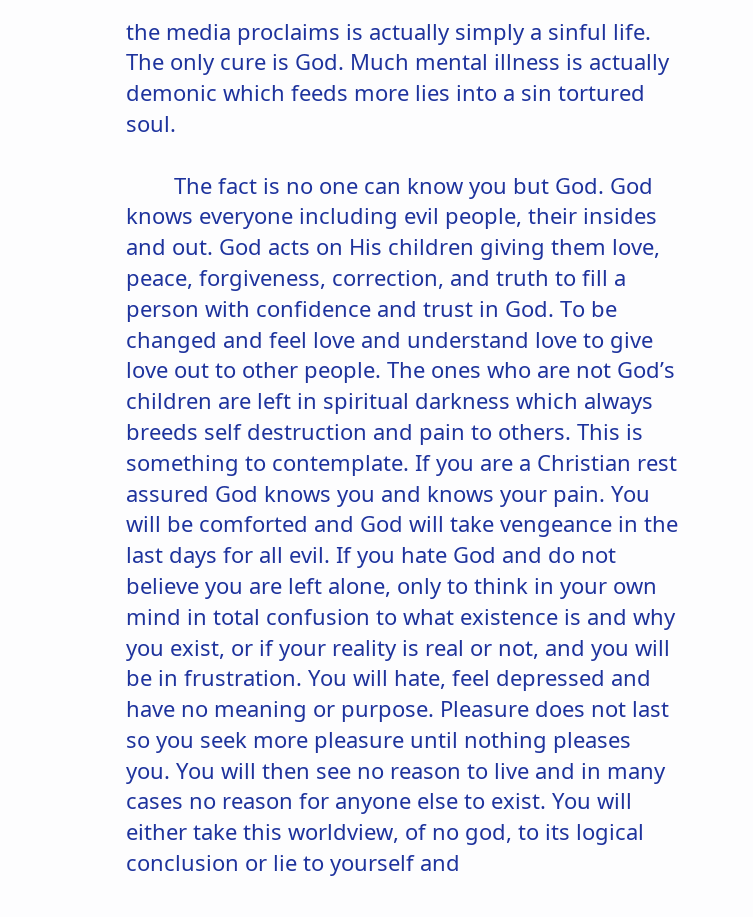the media proclaims is actually simply a sinful life. The only cure is God. Much mental illness is actually demonic which feeds more lies into a sin tortured soul.

        The fact is no one can know you but God. God knows everyone including evil people, their insides and out. God acts on His children giving them love, peace, forgiveness, correction, and truth to fill a person with confidence and trust in God. To be changed and feel love and understand love to give love out to other people. The ones who are not God’s children are left in spiritual darkness which always breeds self destruction and pain to others. This is something to contemplate. If you are a Christian rest assured God knows you and knows your pain. You will be comforted and God will take vengeance in the last days for all evil. If you hate God and do not believe you are left alone, only to think in your own mind in total confusion to what existence is and why you exist, or if your reality is real or not, and you will be in frustration. You will hate, feel depressed and have no meaning or purpose. Pleasure does not last so you seek more pleasure until nothing pleases you. You will then see no reason to live and in many cases no reason for anyone else to exist. You will either take this worldview, of no god, to its logical conclusion or lie to yourself and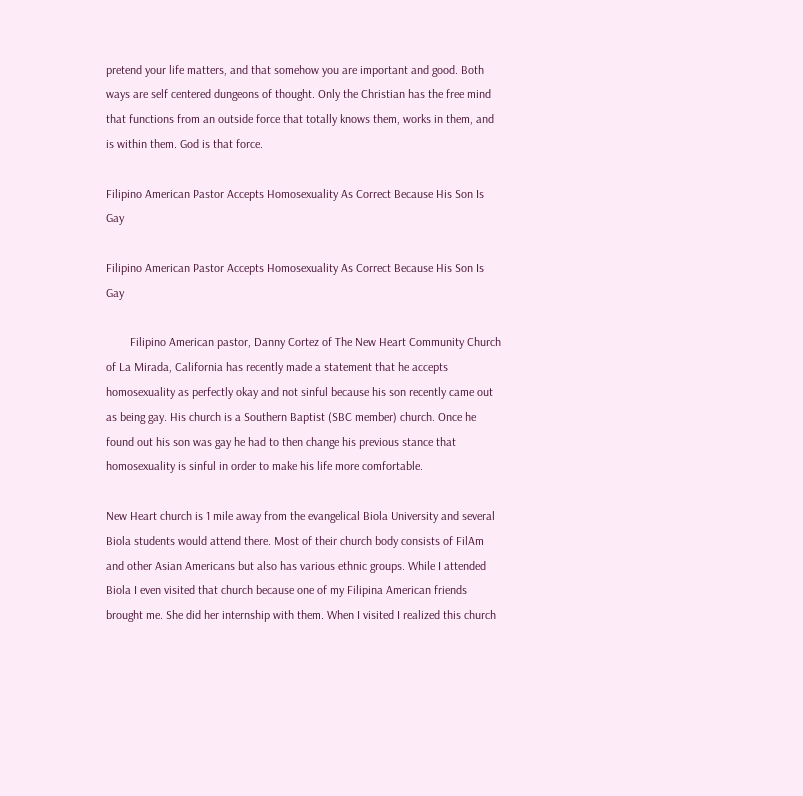pretend your life matters, and that somehow you are important and good. Both ways are self centered dungeons of thought. Only the Christian has the free mind that functions from an outside force that totally knows them, works in them, and is within them. God is that force.

Filipino American Pastor Accepts Homosexuality As Correct Because His Son Is Gay

Filipino American Pastor Accepts Homosexuality As Correct Because His Son Is Gay

        Filipino American pastor, Danny Cortez of The New Heart Community Church of La Mirada, California has recently made a statement that he accepts homosexuality as perfectly okay and not sinful because his son recently came out as being gay. His church is a Southern Baptist (SBC member) church. Once he found out his son was gay he had to then change his previous stance that homosexuality is sinful in order to make his life more comfortable.

New Heart church is 1 mile away from the evangelical Biola University and several Biola students would attend there. Most of their church body consists of FilAm and other Asian Americans but also has various ethnic groups. While I attended Biola I even visited that church because one of my Filipina American friends brought me. She did her internship with them. When I visited I realized this church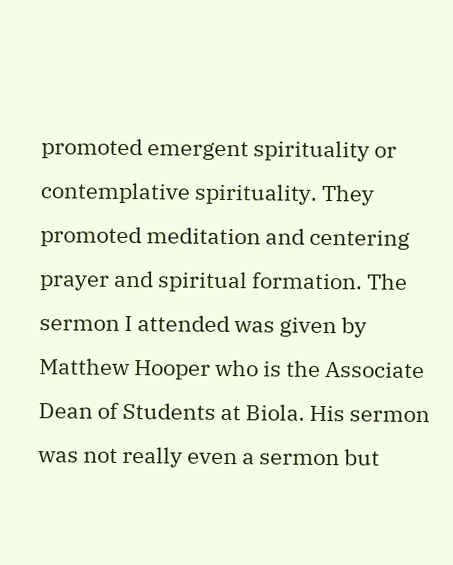promoted emergent spirituality or contemplative spirituality. They promoted meditation and centering prayer and spiritual formation. The sermon I attended was given by Matthew Hooper who is the Associate Dean of Students at Biola. His sermon was not really even a sermon but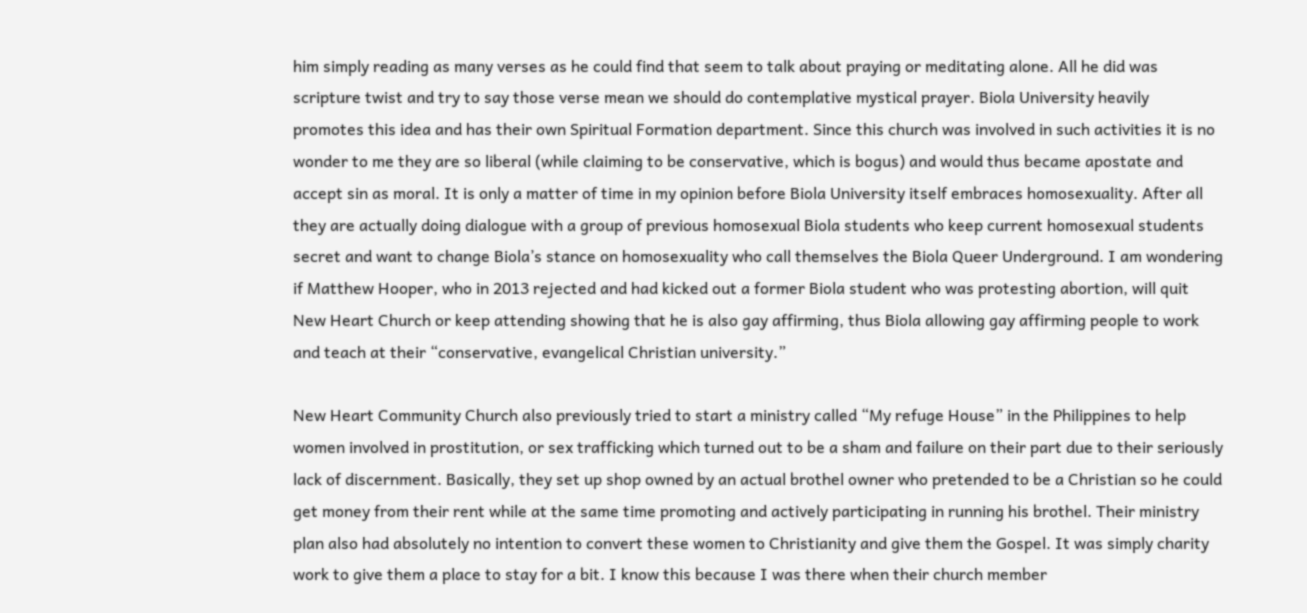him simply reading as many verses as he could find that seem to talk about praying or meditating alone. All he did was scripture twist and try to say those verse mean we should do contemplative mystical prayer. Biola University heavily promotes this idea and has their own Spiritual Formation department. Since this church was involved in such activities it is no wonder to me they are so liberal (while claiming to be conservative, which is bogus) and would thus became apostate and accept sin as moral. It is only a matter of time in my opinion before Biola University itself embraces homosexuality. After all they are actually doing dialogue with a group of previous homosexual Biola students who keep current homosexual students secret and want to change Biola’s stance on homosexuality who call themselves the Biola Queer Underground. I am wondering if Matthew Hooper, who in 2013 rejected and had kicked out a former Biola student who was protesting abortion, will quit New Heart Church or keep attending showing that he is also gay affirming, thus Biola allowing gay affirming people to work and teach at their “conservative, evangelical Christian university.”

New Heart Community Church also previously tried to start a ministry called “My refuge House” in the Philippines to help women involved in prostitution, or sex trafficking which turned out to be a sham and failure on their part due to their seriously lack of discernment. Basically, they set up shop owned by an actual brothel owner who pretended to be a Christian so he could get money from their rent while at the same time promoting and actively participating in running his brothel. Their ministry plan also had absolutely no intention to convert these women to Christianity and give them the Gospel. It was simply charity work to give them a place to stay for a bit. I know this because I was there when their church member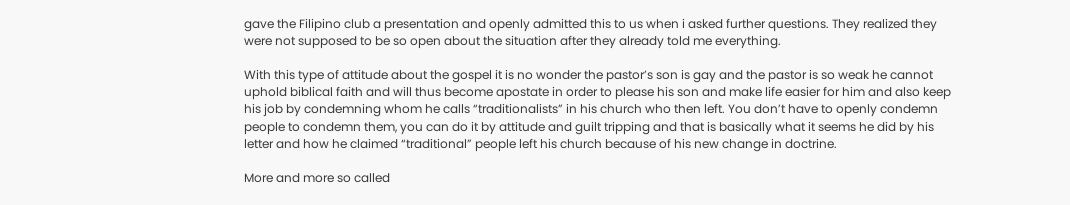gave the Filipino club a presentation and openly admitted this to us when i asked further questions. They realized they were not supposed to be so open about the situation after they already told me everything.

With this type of attitude about the gospel it is no wonder the pastor’s son is gay and the pastor is so weak he cannot uphold biblical faith and will thus become apostate in order to please his son and make life easier for him and also keep his job by condemning whom he calls “traditionalists” in his church who then left. You don’t have to openly condemn people to condemn them, you can do it by attitude and guilt tripping and that is basically what it seems he did by his letter and how he claimed “traditional” people left his church because of his new change in doctrine.

More and more so called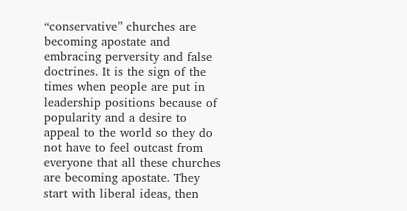“conservative” churches are becoming apostate and embracing perversity and false doctrines. It is the sign of the times when people are put in leadership positions because of popularity and a desire to appeal to the world so they do not have to feel outcast from everyone that all these churches are becoming apostate. They start with liberal ideas, then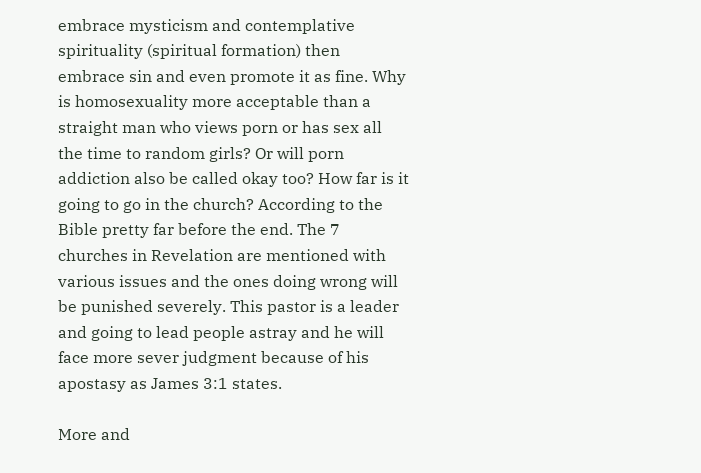embrace mysticism and contemplative spirituality (spiritual formation) then embrace sin and even promote it as fine. Why is homosexuality more acceptable than a straight man who views porn or has sex all the time to random girls? Or will porn addiction also be called okay too? How far is it going to go in the church? According to the Bible pretty far before the end. The 7 churches in Revelation are mentioned with various issues and the ones doing wrong will be punished severely. This pastor is a leader and going to lead people astray and he will face more sever judgment because of his apostasy as James 3:1 states.

More and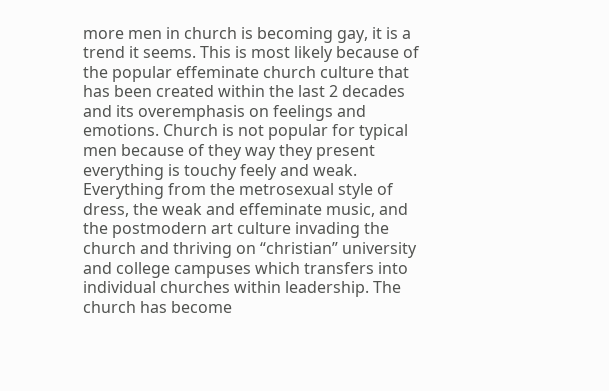more men in church is becoming gay, it is a trend it seems. This is most likely because of the popular effeminate church culture that has been created within the last 2 decades and its overemphasis on feelings and emotions. Church is not popular for typical men because of they way they present everything is touchy feely and weak. Everything from the metrosexual style of dress, the weak and effeminate music, and the postmodern art culture invading the church and thriving on “christian” university and college campuses which transfers into individual churches within leadership. The church has become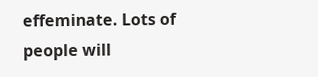effeminate. Lots of people will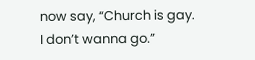now say, “Church is gay. I don’t wanna go.”